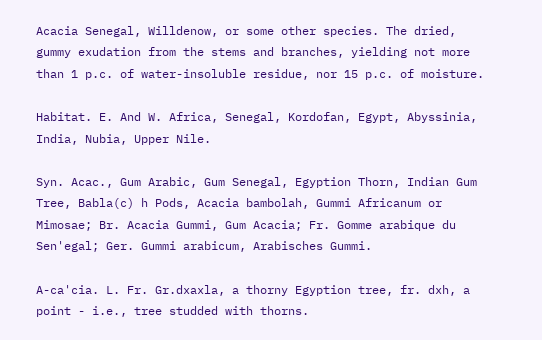Acacia Senegal, Willdenow, or some other species. The dried, gummy exudation from the stems and branches, yielding not more than 1 p.c. of water-insoluble residue, nor 15 p.c. of moisture.

Habitat. E. And W. Africa, Senegal, Kordofan, Egypt, Abyssinia, India, Nubia, Upper Nile.

Syn. Acac., Gum Arabic, Gum Senegal, Egyption Thorn, Indian Gum Tree, Babla(c) h Pods, Acacia bambolah, Gummi Africanum or Mimosae; Br. Acacia Gummi, Gum Acacia; Fr. Gomme arabique du Sen'egal; Ger. Gummi arabicum, Arabisches Gummi.

A-ca'cia. L. Fr. Gr.dxaxla, a thorny Egyption tree, fr. dxh, a point - i.e., tree studded with thorns.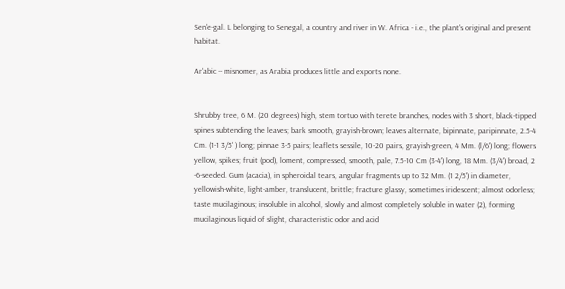Sen'e-gal. L belonging to Senegal, a country and river in W. Africa - i.e., the plant's original and present habitat.

Ar'abic -- misnomer, as Arabia produces little and exports none.


Shrubby tree, 6 M. (20 degrees) high, stem tortuo with terete branches, nodes with 3 short, black-tipped spines subtending the leaves; bark smooth, grayish-brown; leaves alternate, bipinnate, paripinnate, 2.5-4 Cm. (1-1 3/5' ) long; pinnae 3-5 pairs; leaflets sessile, 10-20 pairs, grayish-green, 4 Mm. (l/6') long; flowers yellow, spikes; fruit (pod), loment, compressed, smooth, pale, 7.5-10 Cm (3-4') long, 18 Mm. (3/4') broad, 2 -6-seeded. Gum (acacia), in spheroidal tears, angular fragments up to 32 Mm. (1 2/5') in diameter, yellowish-white, light-amber, translucent, brittle; fracture glassy, sometimes iridescent; almost odorless; taste mucilaginous; insoluble in alcohol, slowly and almost completely soluble in water (2), forming mucilaginous liquid of slight, characteristic odor and acid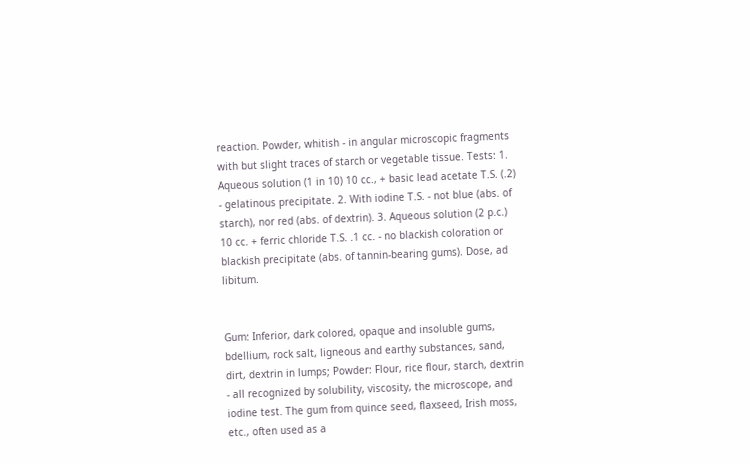reaction. Powder, whitish - in angular microscopic fragments with but slight traces of starch or vegetable tissue. Tests: 1. Aqueous solution (1 in 10) 10 cc., + basic lead acetate T.S. (.2) - gelatinous precipitate. 2. With iodine T.S. - not blue (abs. of starch), nor red (abs. of dextrin). 3. Aqueous solution (2 p.c.) 10 cc. + ferric chloride T.S. .1 cc. - no blackish coloration or blackish precipitate (abs. of tannin-bearing gums). Dose, ad libitum.


Gum: Inferior, dark colored, opaque and insoluble gums, bdellium, rock salt, ligneous and earthy substances, sand, dirt, dextrin in lumps; Powder: Flour, rice flour, starch, dextrin - all recognized by solubility, viscosity, the microscope, and iodine test. The gum from quince seed, flaxseed, Irish moss, etc., often used as a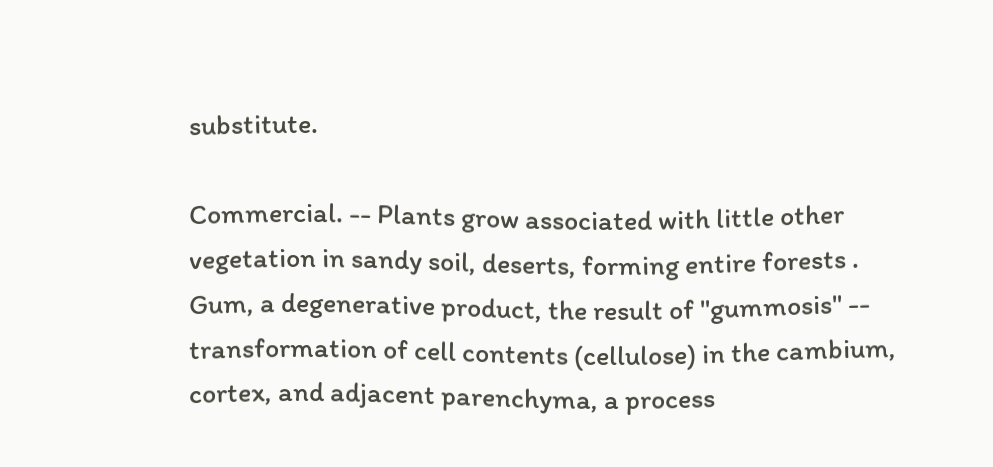substitute.

Commercial. -- Plants grow associated with little other vegetation in sandy soil, deserts, forming entire forests . Gum, a degenerative product, the result of "gummosis" -- transformation of cell contents (cellulose) in the cambium, cortex, and adjacent parenchyma, a process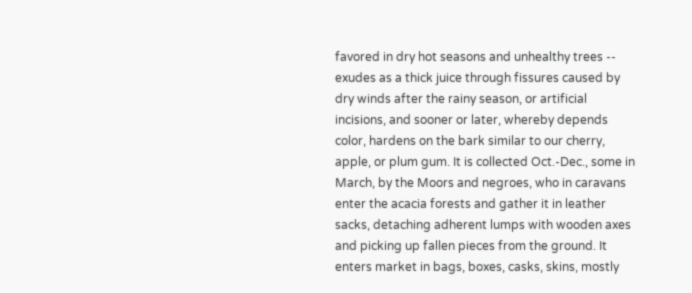favored in dry hot seasons and unhealthy trees -- exudes as a thick juice through fissures caused by dry winds after the rainy season, or artificial incisions, and sooner or later, whereby depends color, hardens on the bark similar to our cherry, apple, or plum gum. It is collected Oct.-Dec., some in March, by the Moors and negroes, who in caravans enter the acacia forests and gather it in leather sacks, detaching adherent lumps with wooden axes and picking up fallen pieces from the ground. It enters market in bags, boxes, casks, skins, mostly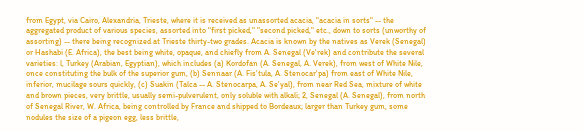from Egypt, via Cairo, Alexandria, Trieste, where it is received as unassorted acacia, "acacia in sorts" -- the aggregated product of various species, assorted into "first picked," "second picked," etc., down to sorts (unworthy of assorting) -- there being recognized at Trieste thirty-two grades. Acacia is known by the natives as Verek (Senegal) or Hashabi (E. Africa), the best being white, opaque, and chiefly from A. Senegal (Ve'rek) and contribute the several varieties: l, Turkey (Arabian, Egyptian), which includes (a) Kordofan (A. Senegal, A. Verek), from west of White Nile, once constituting the bulk of the superior gum, (b) Sennaar (A. Fis'tula, A. Stenocar'pa) from east of White Nile, inferior, mucilage sours quickly, (c) Suakin (Talca -- A. Stenocarpa, A. Se'yal), from near Red Sea, mixture of white and brown pieces, very brittle, usually semi-pulverulent, only soluble with alkali; 2, Senegal (A. Senegal), from north of Senegal River, W. Africa, being controlled by France and shipped to Bordeaux; larger than Turkey gum, some nodules the size of a pigeon egg, less brittle,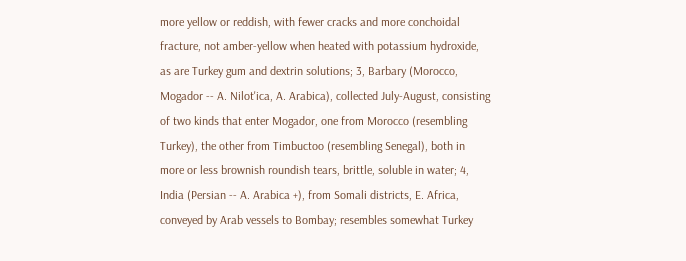more yellow or reddish, with fewer cracks and more conchoidal fracture, not amber-yellow when heated with potassium hydroxide, as are Turkey gum and dextrin solutions; 3, Barbary (Morocco, Mogador -- A. Nilot'ica, A. Arabica), collected July-August, consisting of two kinds that enter Mogador, one from Morocco (resembling Turkey), the other from Timbuctoo (resembling Senegal), both in more or less brownish roundish tears, brittle, soluble in water; 4, India (Persian -- A. Arabica +), from Somali districts, E. Africa, conveyed by Arab vessels to Bombay; resembles somewhat Turkey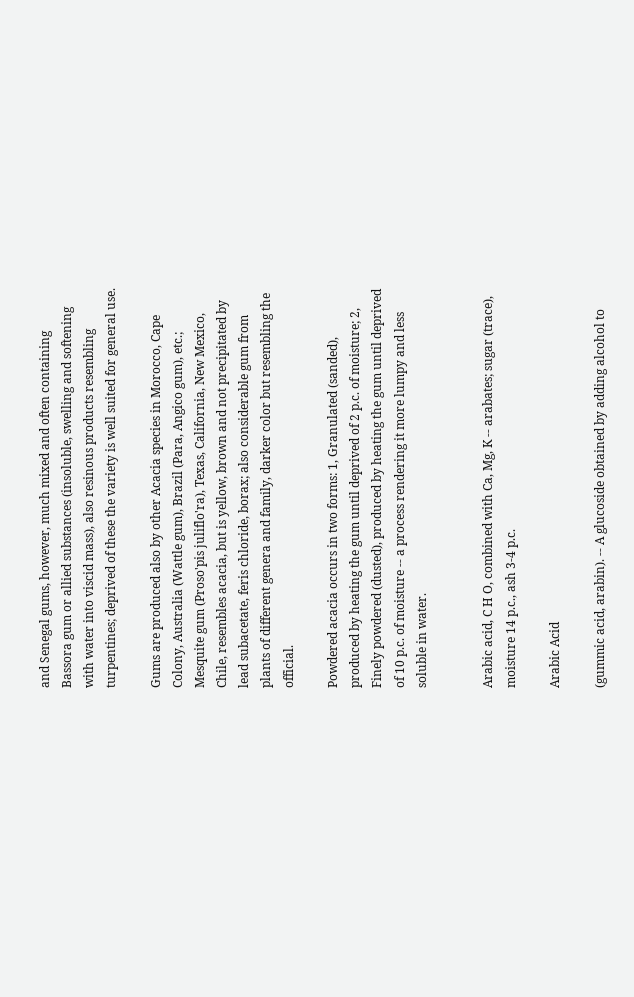and Senegal gums, however, much mixed and often containing Bassora gum or allied substances (insoluble, swelling and softening with water into viscid mass), also resinous products resembling turpentines; deprived of these the variety is well suited for general use.

Gums are produced also by other Acacia species in Morocco, Cape Colony, Australia (Wattle gum), Brazil (Para, Angico gum), etc.; Mesquite gum (Proso'pis juliflo'ra), Texas, California, New Mexico, Chile, resembles acacia, but is yellow, brown and not precipitated by lead subacetate, feris chloride, borax; also considerable gum from plants of different genera and family, darker color but resembling the official.

Powdered acacia occurs in two forms: 1, Granulated (sanded), produced by heating the gum until deprived of 2 p.c. of moisture; 2, Finely powdered (dusted), produced by heating the gum until deprived of 10 p.c. of moisture -- a process rendering it more lumpy and less soluble in water.


Arabic acid, C H O, combined with Ca, Mg, K -- arabates; sugar (trace), moisture 14 p.c., ash 3-4 p.c.

Arabic Acid

(gummic acid, arabin). -- A glucoside obtained by adding alcohol to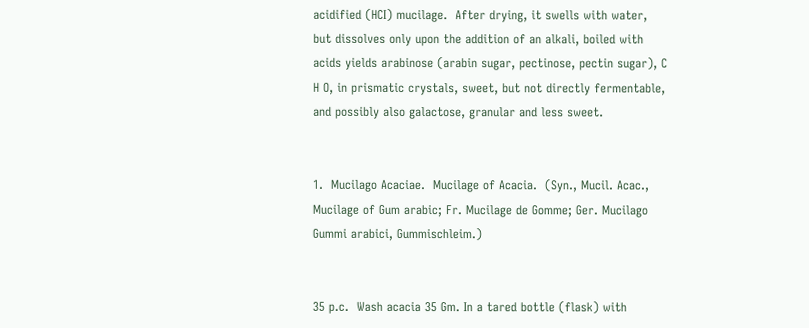acidified (HCI) mucilage.  After drying, it swells with water, but dissolves only upon the addition of an alkali, boiled with acids yields arabinose (arabin sugar, pectinose, pectin sugar), C H O, in prismatic crystals, sweet, but not directly fermentable, and possibly also galactose, granular and less sweet.


1.  Mucilago Acaciae.  Mucilage of Acacia.  (Syn., Mucil. Acac., Mucilage of Gum arabic; Fr. Mucilage de Gomme; Ger. Mucilago Gummi arabici, Gummischleim.)


35 p.c.  Wash acacia 35 Gm. In a tared bottle (flask) with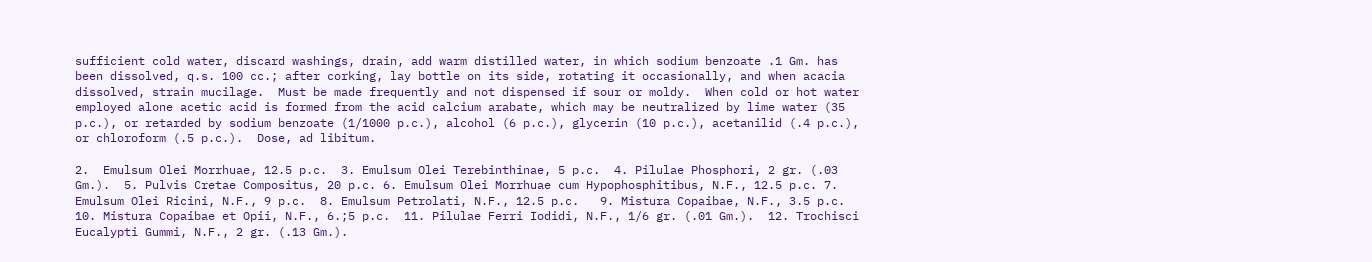sufficient cold water, discard washings, drain, add warm distilled water, in which sodium benzoate .1 Gm. has been dissolved, q.s. 100 cc.; after corking, lay bottle on its side, rotating it occasionally, and when acacia dissolved, strain mucilage.  Must be made frequently and not dispensed if sour or moldy.  When cold or hot water employed alone acetic acid is formed from the acid calcium arabate, which may be neutralized by lime water (35 p.c.), or retarded by sodium benzoate (1/1000 p.c.), alcohol (6 p.c.), glycerin (10 p.c.), acetanilid (.4 p.c.), or chloroform (.5 p.c.).  Dose, ad libitum.

2.  Emulsum Olei Morrhuae, 12.5 p.c.  3. Emulsum Olei Terebinthinae, 5 p.c.  4. Pilulae Phosphori, 2 gr. (.03 Gm.).  5. Pulvis Cretae Compositus, 20 p.c. 6. Emulsum Olei Morrhuae cum Hypophosphitibus, N.F., 12.5 p.c. 7. Emulsum Olei Ricini, N.F., 9 p.c.  8. Emulsum Petrolati, N.F., 12.5 p.c.   9. Mistura Copaibae, N.F., 3.5 p.c.  10. Mistura Copaibae et Opii, N.F., 6.;5 p.c.  11. Pilulae Ferri Iodidi, N.F., 1/6 gr. (.01 Gm.).  12. Trochisci Eucalypti Gummi, N.F., 2 gr. (.13 Gm.).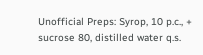Unofficial Preps: Syrop, 10 p.c., + sucrose 80, distilled water q.s.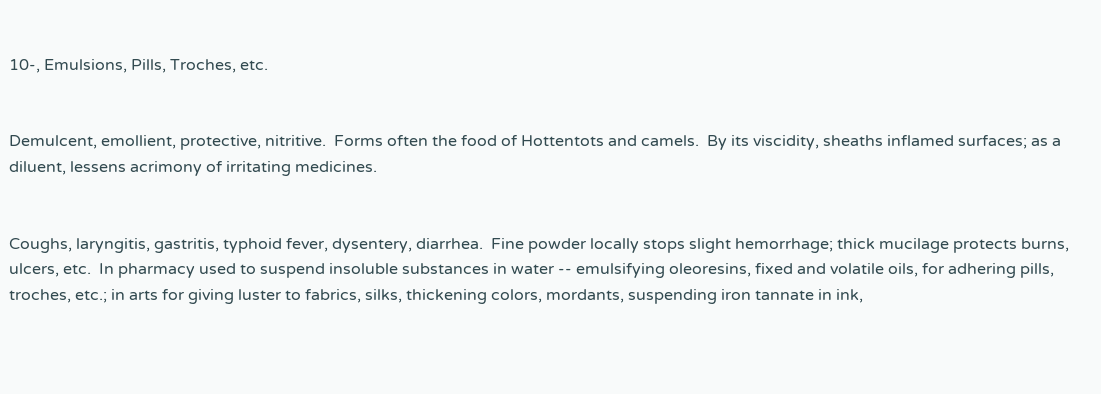10-, Emulsions, Pills, Troches, etc.


Demulcent, emollient, protective, nitritive.  Forms often the food of Hottentots and camels.  By its viscidity, sheaths inflamed surfaces; as a diluent, lessens acrimony of irritating medicines.


Coughs, laryngitis, gastritis, typhoid fever, dysentery, diarrhea.  Fine powder locally stops slight hemorrhage; thick mucilage protects burns, ulcers, etc.  In pharmacy used to suspend insoluble substances in water -- emulsifying oleoresins, fixed and volatile oils, for adhering pills, troches, etc.; in arts for giving luster to fabrics, silks, thickening colors, mordants, suspending iron tannate in ink,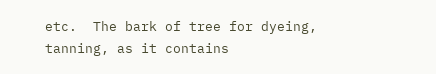etc.  The bark of tree for dyeing, tanning, as it contains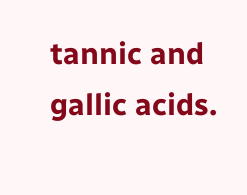tannic and gallic acids.